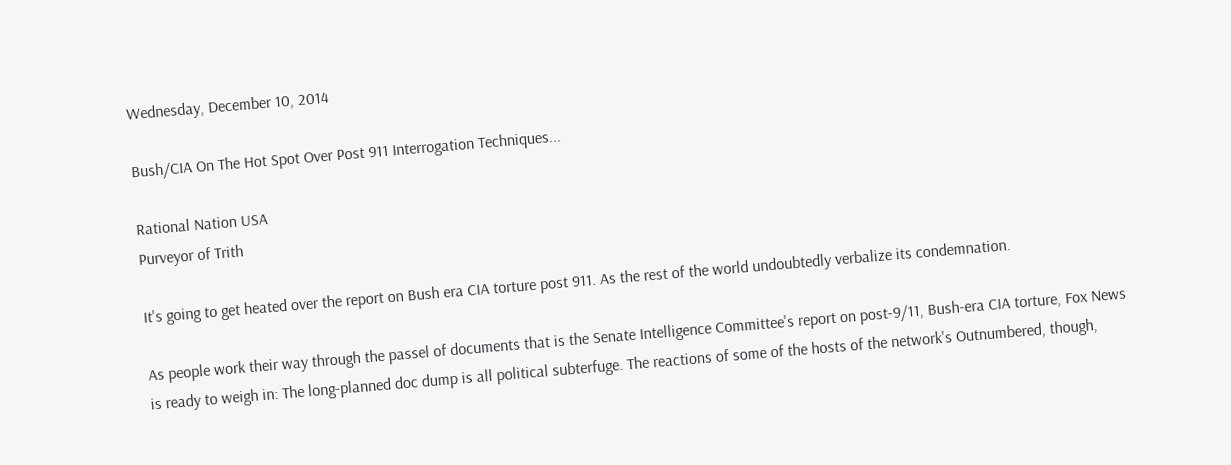Wednesday, December 10, 2014

Bush/CIA On The Hot Spot Over Post 911 Interrogation Techniques...

Rational Nation USA
Purveyor of Trith

It's going to get heated over the report on Bush era CIA torture post 911. As the rest of the world undoubtedly verbalize its condemnation.

As people work their way through the passel of documents that is the Senate Intelligence Committee's report on post-9/11, Bush-era CIA torture, Fox News is ready to weigh in: The long-planned doc dump is all political subterfuge. The reactions of some of the hosts of the network's Outnumbered, though,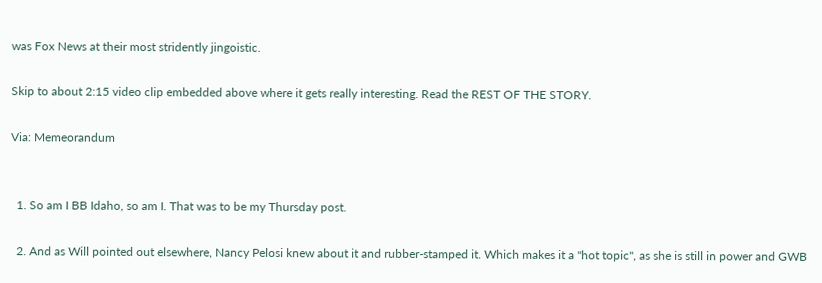was Fox News at their most stridently jingoistic.

Skip to about 2:15 video clip embedded above where it gets really interesting. Read the REST OF THE STORY.

Via: Memeorandum


  1. So am I BB Idaho, so am I. That was to be my Thursday post.

  2. And as Will pointed out elsewhere, Nancy Pelosi knew about it and rubber-stamped it. Which makes it a "hot topic", as she is still in power and GWB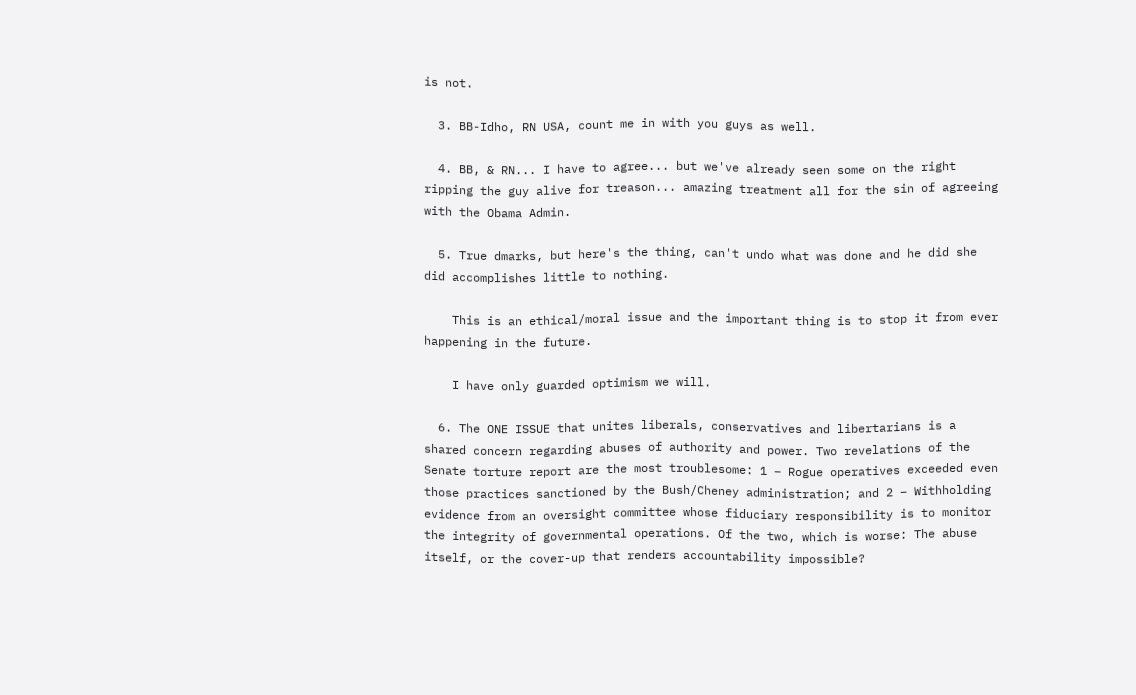is not.

  3. BB-Idho, RN USA, count me in with you guys as well.

  4. BB, & RN... I have to agree... but we've already seen some on the right ripping the guy alive for treason... amazing treatment all for the sin of agreeing with the Obama Admin.

  5. True dmarks, but here's the thing, can't undo what was done and he did she did accomplishes little to nothing.

    This is an ethical/moral issue and the important thing is to stop it from ever happening in the future.

    I have only guarded optimism we will.

  6. The ONE ISSUE that unites liberals, conservatives and libertarians is a shared concern regarding abuses of authority and power. Two revelations of the Senate torture report are the most troublesome: 1 – Rogue operatives exceeded even those practices sanctioned by the Bush/Cheney administration; and 2 – Withholding evidence from an oversight committee whose fiduciary responsibility is to monitor the integrity of governmental operations. Of the two, which is worse: The abuse itself, or the cover-up that renders accountability impossible?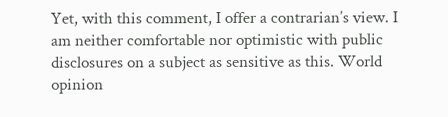Yet, with this comment, I offer a contrarian’s view. I am neither comfortable nor optimistic with public disclosures on a subject as sensitive as this. World opinion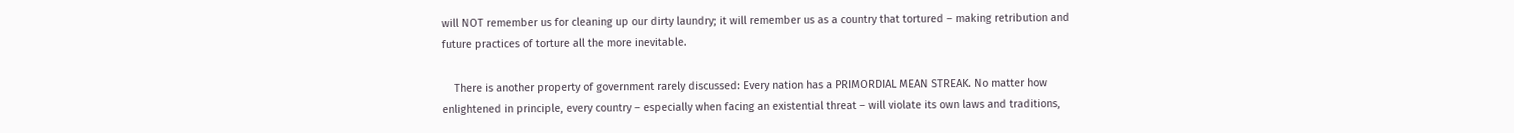will NOT remember us for cleaning up our dirty laundry; it will remember us as a country that tortured – making retribution and future practices of torture all the more inevitable.

    There is another property of government rarely discussed: Every nation has a PRIMORDIAL MEAN STREAK. No matter how enlightened in principle, every country – especially when facing an existential threat – will violate its own laws and traditions,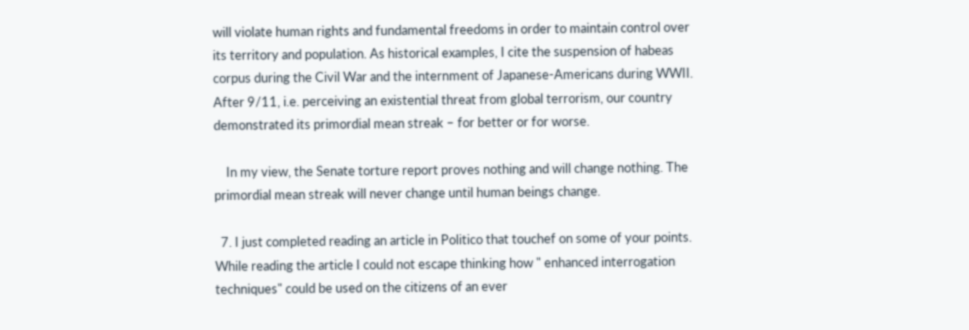will violate human rights and fundamental freedoms in order to maintain control over its territory and population. As historical examples, I cite the suspension of habeas corpus during the Civil War and the internment of Japanese-Americans during WWII. After 9/11, i.e. perceiving an existential threat from global terrorism, our country demonstrated its primordial mean streak – for better or for worse.

    In my view, the Senate torture report proves nothing and will change nothing. The primordial mean streak will never change until human beings change.

  7. I just completed reading an article in Politico that touchef on some of your points. While reading the article I could not escape thinking how " enhanced interrogation techniques" could be used on the citizens of an ever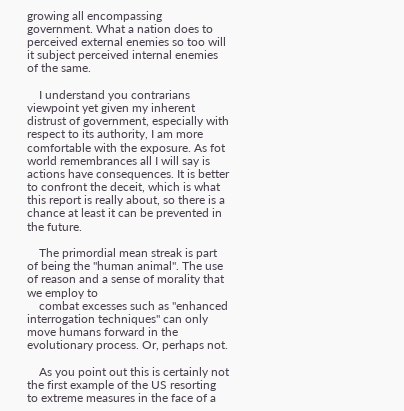growing all encompassing government. What a nation does to perceived external enemies so too will it subject perceived internal enemies of the same.

    I understand you contrarians viewpoint yet given my inherent distrust of government, especially with respect to its authority, I am more comfortable with the exposure. As fot world remembrances all I will say is actions have consequences. It is better to confront the deceit, which is what this report is really about, so there is a chance at least it can be prevented in the future.

    The primordial mean streak is part of being the "human animal". The use of reason and a sense of morality that we employ to
    combat excesses such as "enhanced interrogation techniques" can only move humans forward in the evolutionary process. Or, perhaps not.

    As you point out this is certainly not the first example of the US resorting to extreme measures in the face of a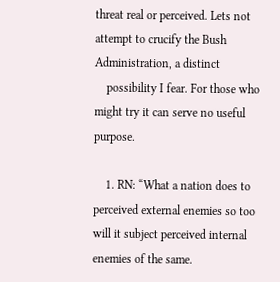threat real or perceived. Lets not attempt to crucify the Bush Administration, a distinct
    possibility I fear. For those who might try it can serve no useful purpose.

    1. RN: “What a nation does to perceived external enemies so too will it subject perceived internal enemies of the same.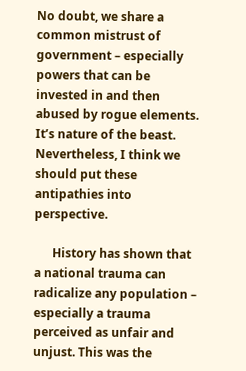No doubt, we share a common mistrust of government – especially powers that can be invested in and then abused by rogue elements. It’s nature of the beast. Nevertheless, I think we should put these antipathies into perspective.

      History has shown that a national trauma can radicalize any population – especially a trauma perceived as unfair and unjust. This was the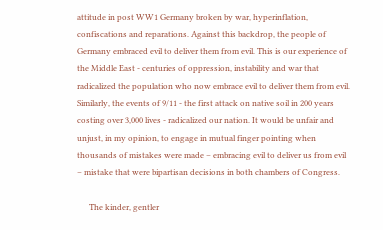attitude in post WW1 Germany broken by war, hyperinflation, confiscations and reparations. Against this backdrop, the people of Germany embraced evil to deliver them from evil. This is our experience of the Middle East - centuries of oppression, instability and war that radicalized the population who now embrace evil to deliver them from evil. Similarly, the events of 9/11 - the first attack on native soil in 200 years costing over 3,000 lives - radicalized our nation. It would be unfair and unjust, in my opinion, to engage in mutual finger pointing when thousands of mistakes were made – embracing evil to deliver us from evil – mistake that were bipartisan decisions in both chambers of Congress.

      The kinder, gentler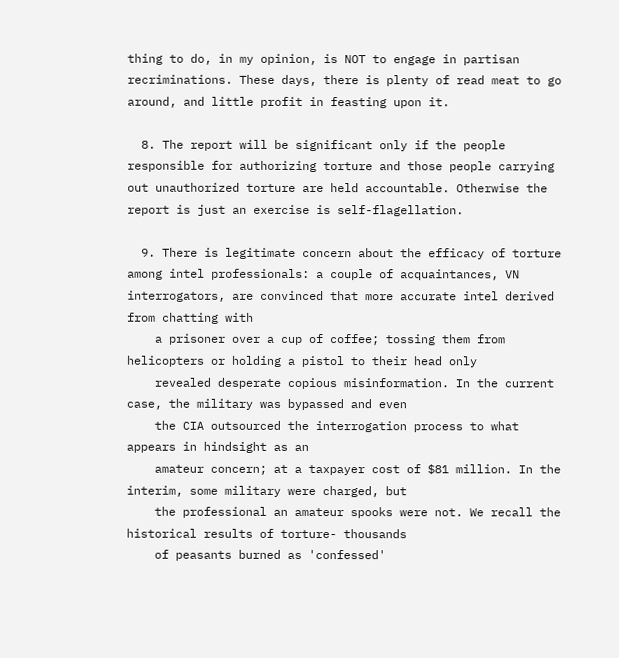thing to do, in my opinion, is NOT to engage in partisan recriminations. These days, there is plenty of read meat to go around, and little profit in feasting upon it.

  8. The report will be significant only if the people responsible for authorizing torture and those people carrying out unauthorized torture are held accountable. Otherwise the report is just an exercise is self-flagellation.

  9. There is legitimate concern about the efficacy of torture among intel professionals: a couple of acquaintances, VN interrogators, are convinced that more accurate intel derived from chatting with
    a prisoner over a cup of coffee; tossing them from helicopters or holding a pistol to their head only
    revealed desperate copious misinformation. In the current case, the military was bypassed and even
    the CIA outsourced the interrogation process to what appears in hindsight as an
    amateur concern; at a taxpayer cost of $81 million. In the interim, some military were charged, but
    the professional an amateur spooks were not. We recall the historical results of torture- thousands
    of peasants burned as 'confessed'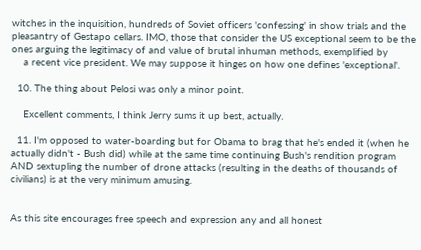witches in the inquisition, hundreds of Soviet officers 'confessing' in show trials and the pleasantry of Gestapo cellars. IMO, those that consider the US exceptional seem to be the ones arguing the legitimacy of and value of brutal inhuman methods, exemplified by
    a recent vice president. We may suppose it hinges on how one defines 'exceptional'.

  10. The thing about Pelosi was only a minor point.

    Excellent comments, I think Jerry sums it up best, actually.

  11. I'm opposed to water-boarding but for Obama to brag that he's ended it (when he actually didn't - Bush did) while at the same time continuing Bush's rendition program AND sextupling the number of drone attacks (resulting in the deaths of thousands of civilians) is at the very minimum amusing.


As this site encourages free speech and expression any and all honest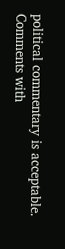political commentary is acceptable. Comments with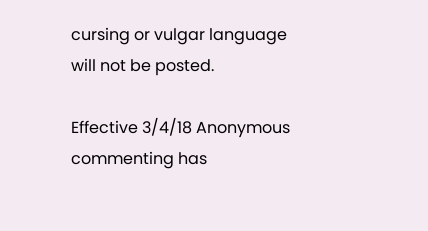cursing or vulgar language will not be posted.

Effective 3/4/18 Anonymous commenting has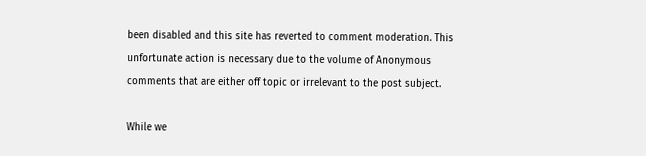been disabled and this site has reverted to comment moderation. This unfortunate action is necessary due to the volume of Anonymous comments that are either off topic or irrelevant to the post subject.

While we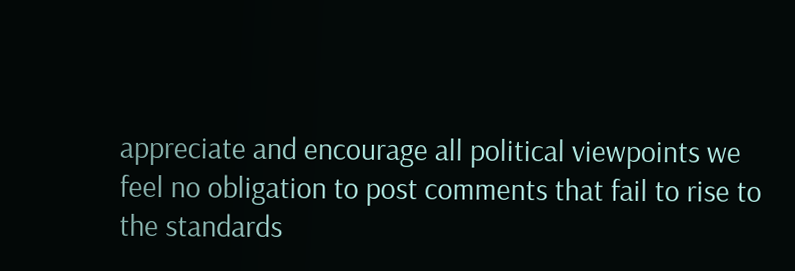appreciate and encourage all political viewpoints we feel no obligation to post comments that fail to rise to the standards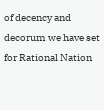of decency and decorum we have set for Rational Nation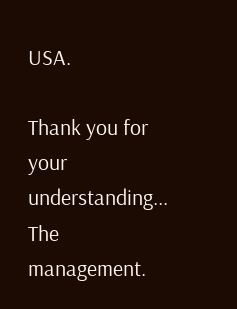USA.

Thank you for your understanding... The management.